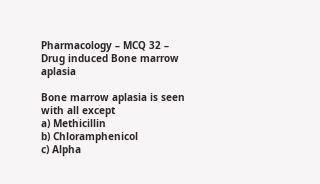Pharmacology – MCQ 32 – Drug induced Bone marrow aplasia

Bone marrow aplasia is seen with all except
a) Methicillin
b) Chloramphenicol
c) Alpha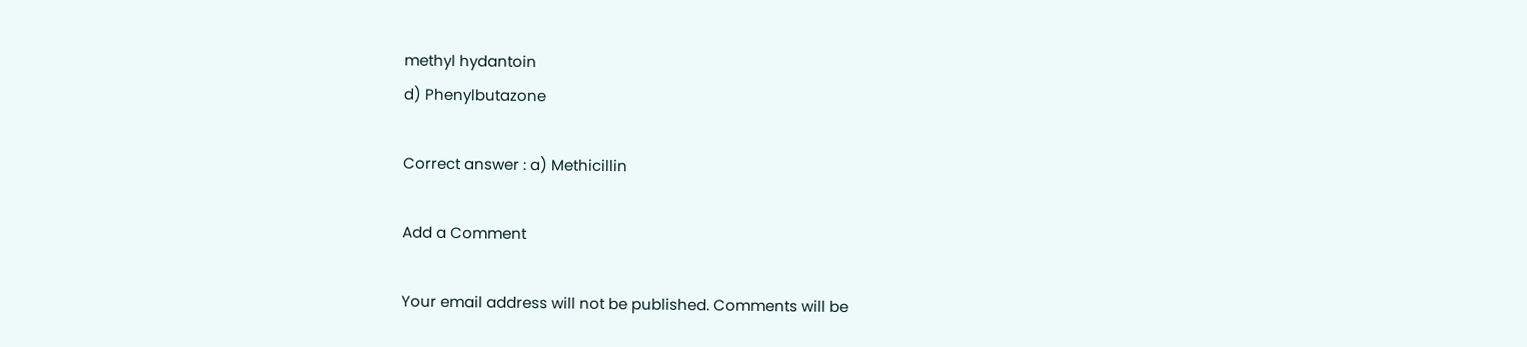methyl hydantoin
d) Phenylbutazone

Correct answer : a) Methicillin

Add a Comment

Your email address will not be published. Comments will be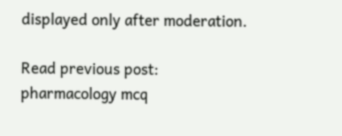displayed only after moderation.

Read previous post:
pharmacology mcq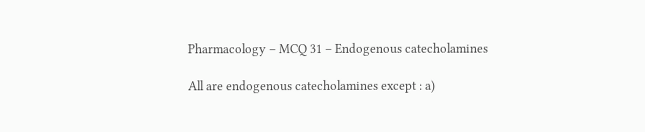Pharmacology – MCQ 31 – Endogenous catecholamines

All are endogenous catecholamines except : a)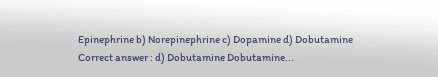Epinephrine b) Norepinephrine c) Dopamine d) Dobutamine Correct answer : d) Dobutamine Dobutamine...